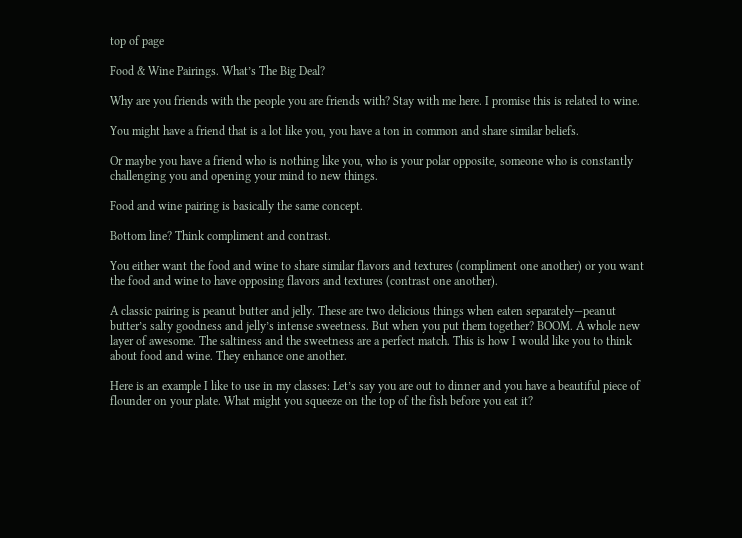top of page

Food & Wine Pairings. What’s The Big Deal?

Why are you friends with the people you are friends with? Stay with me here. I promise this is related to wine.

You might have a friend that is a lot like you, you have a ton in common and share similar beliefs.

Or maybe you have a friend who is nothing like you, who is your polar opposite, someone who is constantly challenging you and opening your mind to new things.

Food and wine pairing is basically the same concept.

Bottom line? Think compliment and contrast.

You either want the food and wine to share similar flavors and textures (compliment one another) or you want the food and wine to have opposing flavors and textures (contrast one another).

A classic pairing is peanut butter and jelly. These are two delicious things when eaten separately—peanut butter’s salty goodness and jelly’s intense sweetness. But when you put them together? BOOM. A whole new layer of awesome. The saltiness and the sweetness are a perfect match. This is how I would like you to think about food and wine. They enhance one another.

Here is an example I like to use in my classes: Let’s say you are out to dinner and you have a beautiful piece of flounder on your plate. What might you squeeze on the top of the fish before you eat it?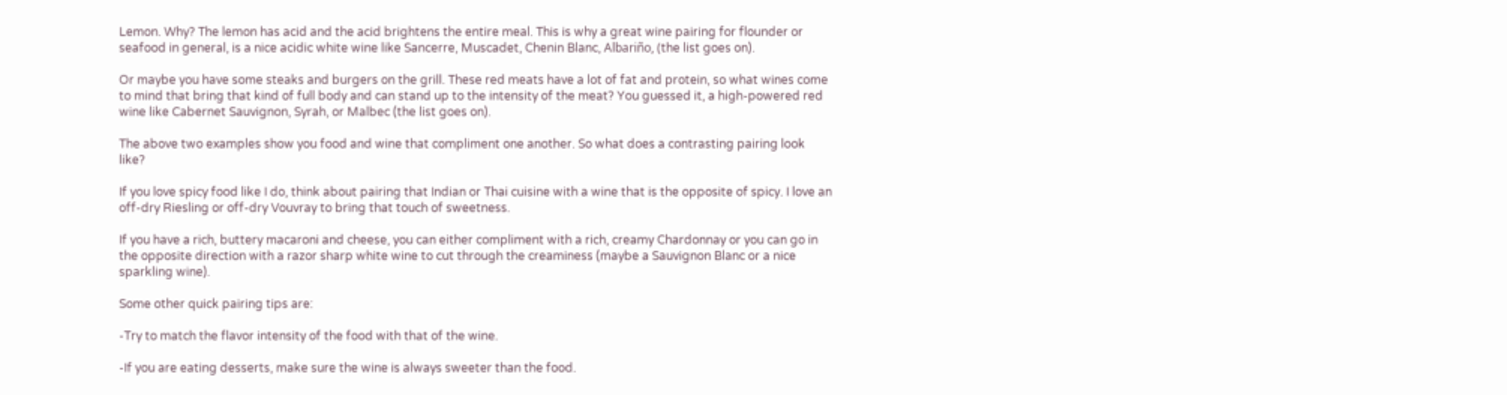Lemon. Why? The lemon has acid and the acid brightens the entire meal. This is why a great wine pairing for flounder or seafood in general, is a nice acidic white wine like Sancerre, Muscadet, Chenin Blanc, Albariño, (the list goes on).

Or maybe you have some steaks and burgers on the grill. These red meats have a lot of fat and protein, so what wines come to mind that bring that kind of full body and can stand up to the intensity of the meat? You guessed it, a high-powered red wine like Cabernet Sauvignon, Syrah, or Malbec (the list goes on).

The above two examples show you food and wine that compliment one another. So what does a contrasting pairing look like?

If you love spicy food like I do, think about pairing that Indian or Thai cuisine with a wine that is the opposite of spicy. I love an off-dry Riesling or off-dry Vouvray to bring that touch of sweetness.

If you have a rich, buttery macaroni and cheese, you can either compliment with a rich, creamy Chardonnay or you can go in the opposite direction with a razor sharp white wine to cut through the creaminess (maybe a Sauvignon Blanc or a nice sparkling wine).

Some other quick pairing tips are:

-Try to match the flavor intensity of the food with that of the wine.

-If you are eating desserts, make sure the wine is always sweeter than the food.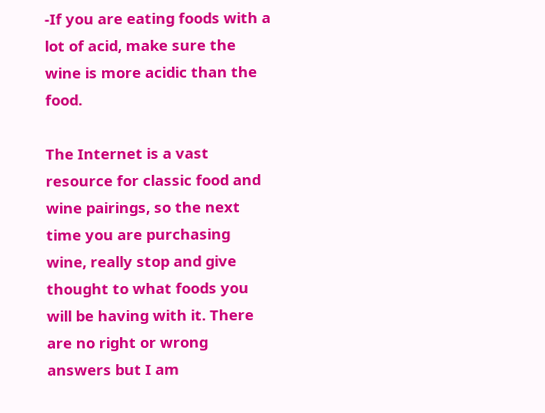-If you are eating foods with a lot of acid, make sure the wine is more acidic than the food.

The Internet is a vast resource for classic food and wine pairings, so the next time you are purchasing wine, really stop and give thought to what foods you will be having with it. There are no right or wrong answers but I am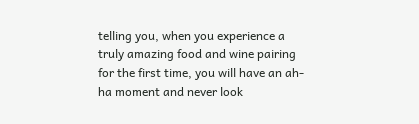telling you, when you experience a truly amazing food and wine pairing for the first time, you will have an ah-ha moment and never look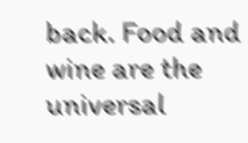back. Food and wine are the universal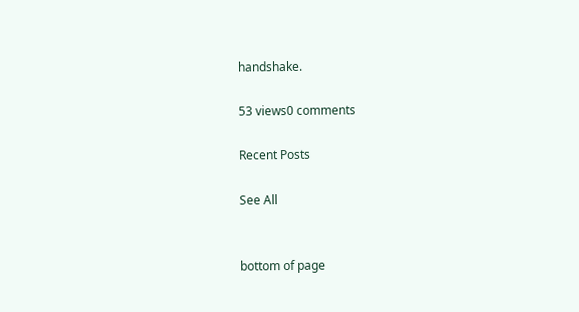handshake.

53 views0 comments

Recent Posts

See All


bottom of page